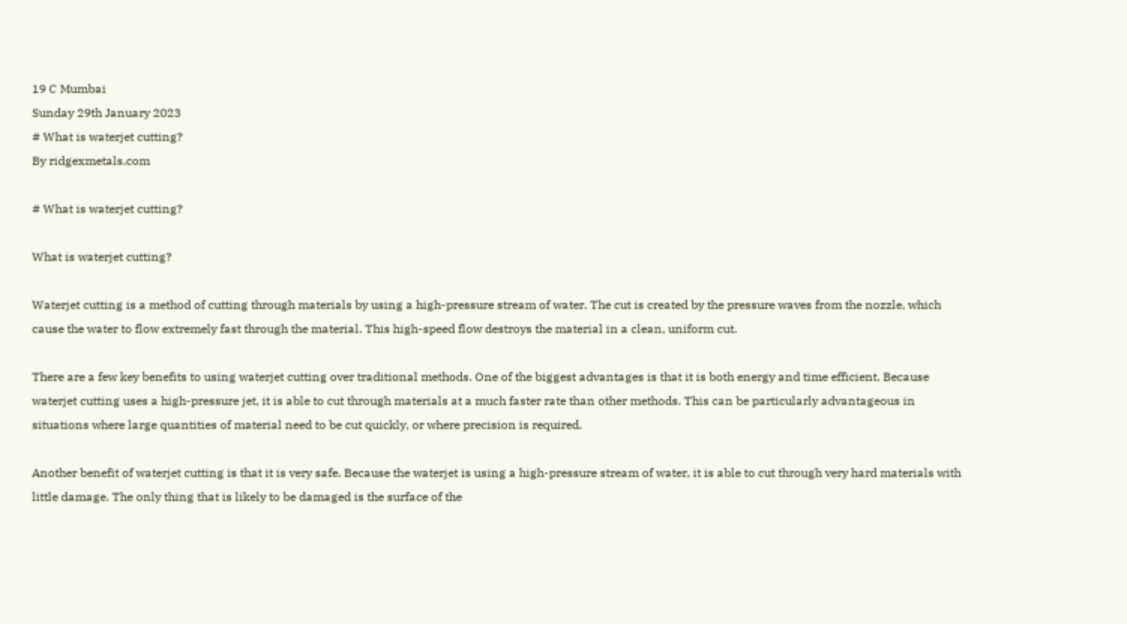19 C Mumbai
Sunday 29th January 2023
# What is waterjet cutting?
By ridgexmetals.com

# What is waterjet cutting?

What is waterjet cutting?

Waterjet cutting is a method of cutting through materials by using a high-pressure stream of water. The cut is created by the pressure waves from the nozzle, which cause the water to flow extremely fast through the material. This high-speed flow destroys the material in a clean, uniform cut.

There are a few key benefits to using waterjet cutting over traditional methods. One of the biggest advantages is that it is both energy and time efficient. Because waterjet cutting uses a high-pressure jet, it is able to cut through materials at a much faster rate than other methods. This can be particularly advantageous in situations where large quantities of material need to be cut quickly, or where precision is required.

Another benefit of waterjet cutting is that it is very safe. Because the waterjet is using a high-pressure stream of water, it is able to cut through very hard materials with little damage. The only thing that is likely to be damaged is the surface of the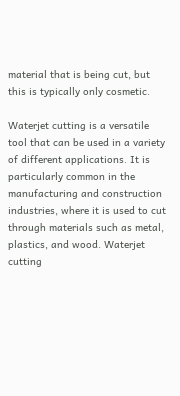material that is being cut, but this is typically only cosmetic.

Waterjet cutting is a versatile tool that can be used in a variety of different applications. It is particularly common in the manufacturing and construction industries, where it is used to cut through materials such as metal, plastics, and wood. Waterjet cutting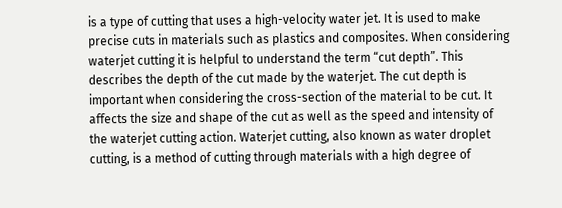is a type of cutting that uses a high-velocity water jet. It is used to make precise cuts in materials such as plastics and composites. When considering waterjet cutting it is helpful to understand the term “cut depth”. This describes the depth of the cut made by the waterjet. The cut depth is important when considering the cross-section of the material to be cut. It affects the size and shape of the cut as well as the speed and intensity of the waterjet cutting action. Waterjet cutting, also known as water droplet cutting, is a method of cutting through materials with a high degree of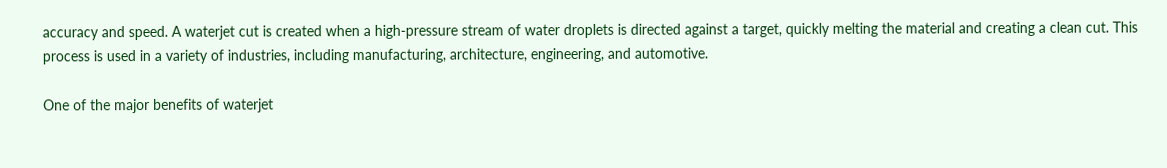accuracy and speed. A waterjet cut is created when a high-pressure stream of water droplets is directed against a target, quickly melting the material and creating a clean cut. This process is used in a variety of industries, including manufacturing, architecture, engineering, and automotive.

One of the major benefits of waterjet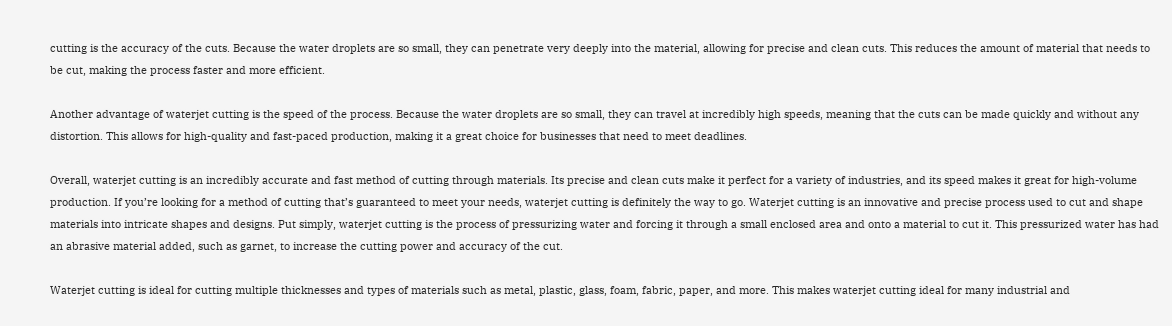cutting is the accuracy of the cuts. Because the water droplets are so small, they can penetrate very deeply into the material, allowing for precise and clean cuts. This reduces the amount of material that needs to be cut, making the process faster and more efficient.

Another advantage of waterjet cutting is the speed of the process. Because the water droplets are so small, they can travel at incredibly high speeds, meaning that the cuts can be made quickly and without any distortion. This allows for high-quality and fast-paced production, making it a great choice for businesses that need to meet deadlines.

Overall, waterjet cutting is an incredibly accurate and fast method of cutting through materials. Its precise and clean cuts make it perfect for a variety of industries, and its speed makes it great for high-volume production. If you’re looking for a method of cutting that’s guaranteed to meet your needs, waterjet cutting is definitely the way to go. Waterjet cutting is an innovative and precise process used to cut and shape materials into intricate shapes and designs. Put simply, waterjet cutting is the process of pressurizing water and forcing it through a small enclosed area and onto a material to cut it. This pressurized water has had an abrasive material added, such as garnet, to increase the cutting power and accuracy of the cut.

Waterjet cutting is ideal for cutting multiple thicknesses and types of materials such as metal, plastic, glass, foam, fabric, paper, and more. This makes waterjet cutting ideal for many industrial and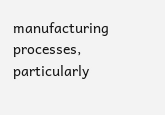manufacturing processes, particularly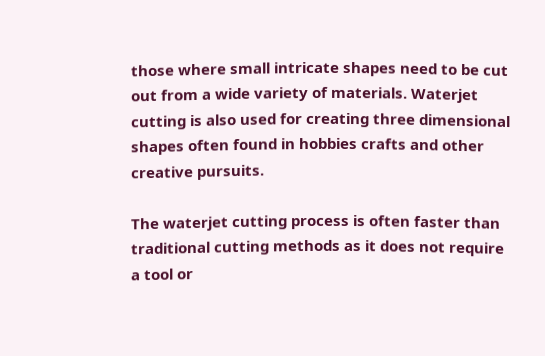those where small intricate shapes need to be cut out from a wide variety of materials. Waterjet cutting is also used for creating three dimensional shapes often found in hobbies crafts and other creative pursuits.

The waterjet cutting process is often faster than traditional cutting methods as it does not require a tool or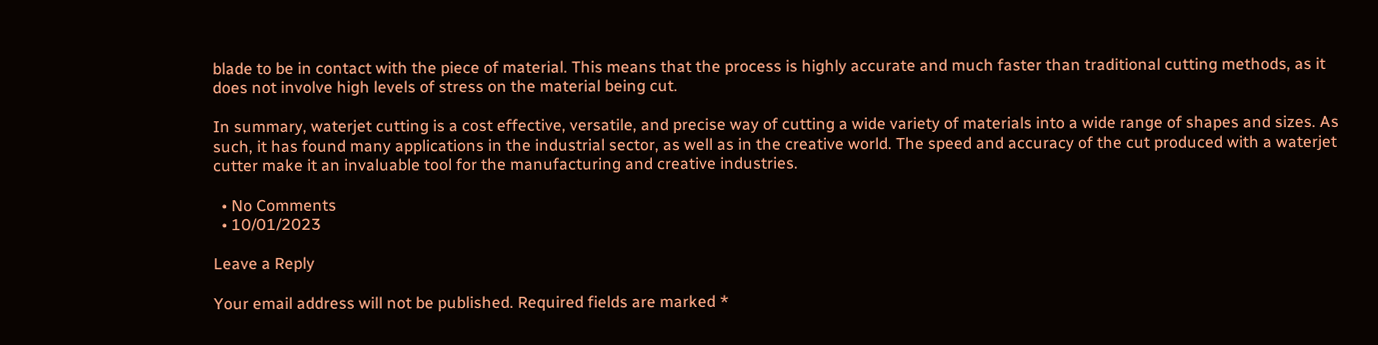blade to be in contact with the piece of material. This means that the process is highly accurate and much faster than traditional cutting methods, as it does not involve high levels of stress on the material being cut.

In summary, waterjet cutting is a cost effective, versatile, and precise way of cutting a wide variety of materials into a wide range of shapes and sizes. As such, it has found many applications in the industrial sector, as well as in the creative world. The speed and accuracy of the cut produced with a waterjet cutter make it an invaluable tool for the manufacturing and creative industries.

  • No Comments
  • 10/01/2023

Leave a Reply

Your email address will not be published. Required fields are marked *